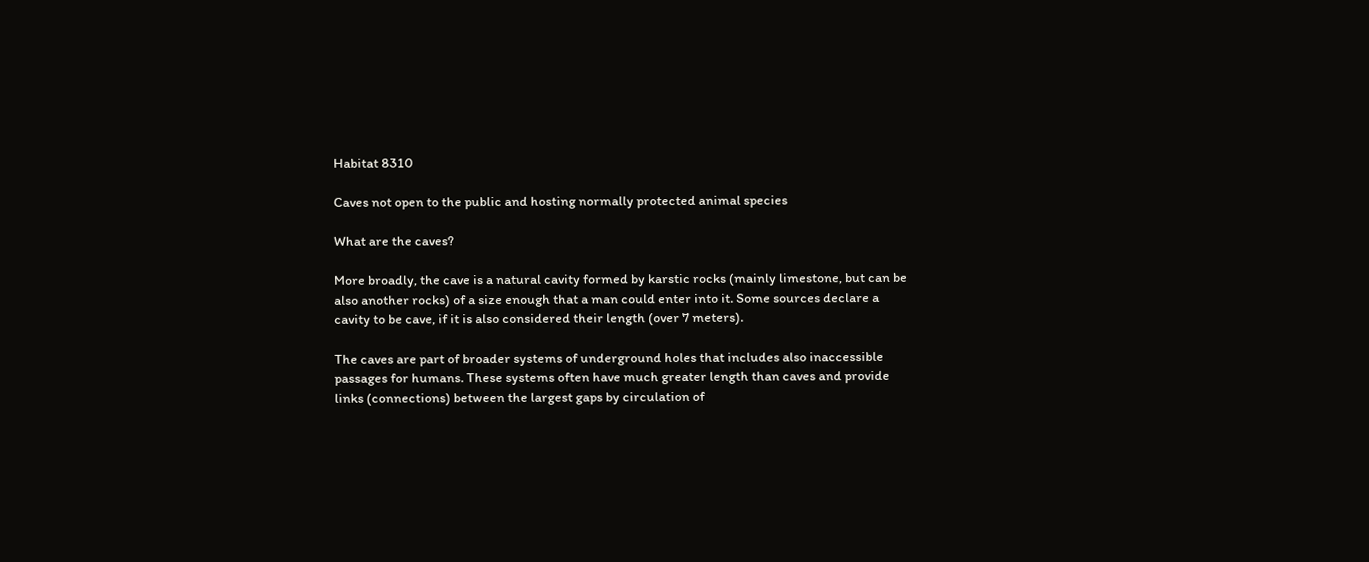Habitat 8310

Caves not open to the public and hosting normally protected animal species

What are the caves?

More broadly, the cave is a natural cavity formed by karstic rocks (mainly limestone, but can be also another rocks) of a size enough that a man could enter into it. Some sources declare a cavity to be cave, if it is also considered their length (over 7 meters).

The caves are part of broader systems of underground holes that includes also inaccessible passages for humans. These systems often have much greater length than caves and provide links (connections) between the largest gaps by circulation of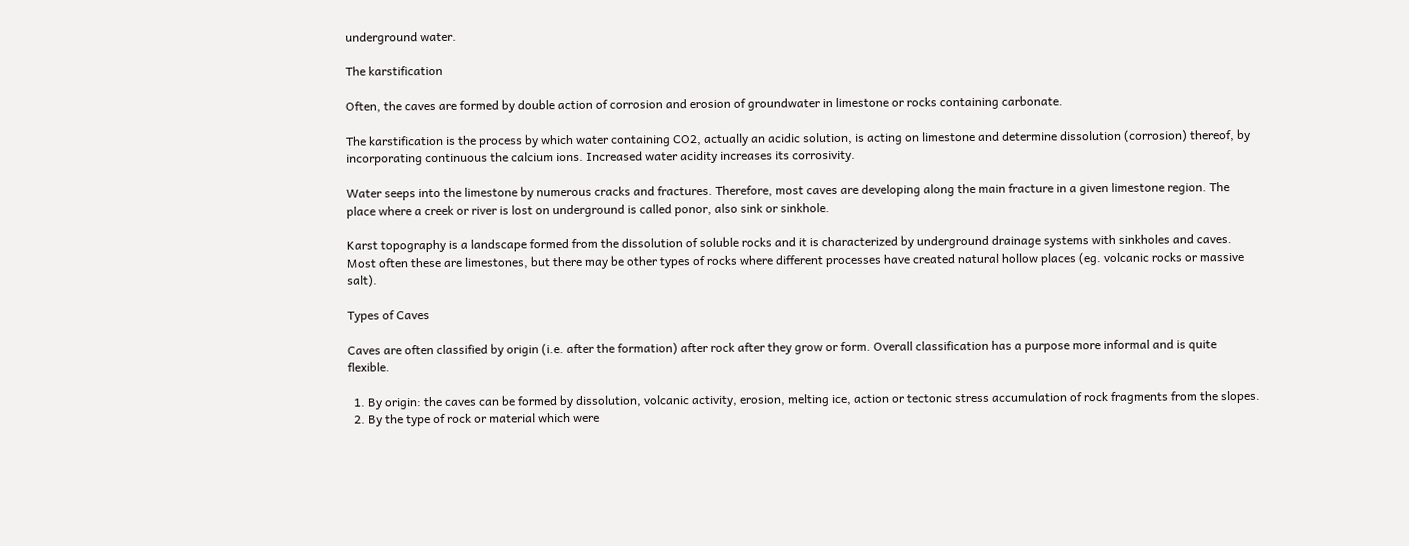underground water.

The karstification

Often, the caves are formed by double action of corrosion and erosion of groundwater in limestone or rocks containing carbonate.

The karstification is the process by which water containing CO2, actually an acidic solution, is acting on limestone and determine dissolution (corrosion) thereof, by incorporating continuous the calcium ions. Increased water acidity increases its corrosivity.

Water seeps into the limestone by numerous cracks and fractures. Therefore, most caves are developing along the main fracture in a given limestone region. The place where a creek or river is lost on underground is called ponor, also sink or sinkhole.

Karst topography is a landscape formed from the dissolution of soluble rocks and it is characterized by underground drainage systems with sinkholes and caves. Most often these are limestones, but there may be other types of rocks where different processes have created natural hollow places (eg. volcanic rocks or massive salt).

Types of Caves

Caves are often classified by origin (i.e. after the formation) after rock after they grow or form. Overall classification has a purpose more informal and is quite flexible.

  1. By origin: the caves can be formed by dissolution, volcanic activity, erosion, melting ice, action or tectonic stress accumulation of rock fragments from the slopes.
  2. By the type of rock or material which were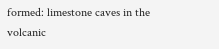formed: limestone caves in the volcanic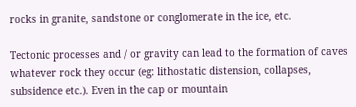rocks in granite, sandstone or conglomerate in the ice, etc.

Tectonic processes and / or gravity can lead to the formation of caves whatever rock they occur (eg: lithostatic distension, collapses, subsidence etc.). Even in the cap or mountain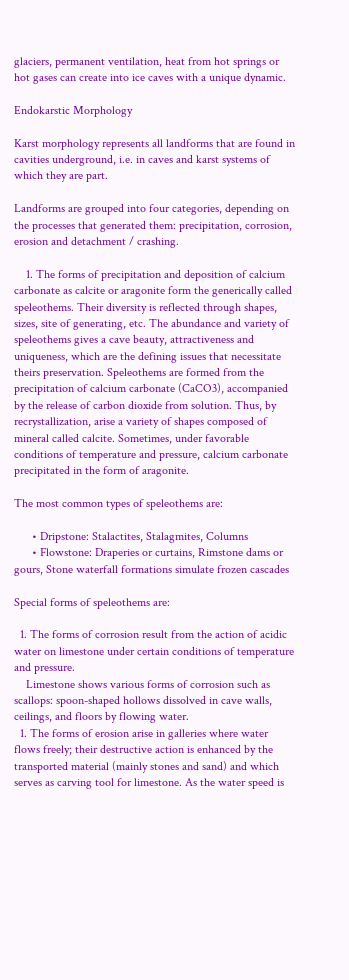glaciers, permanent ventilation, heat from hot springs or hot gases can create into ice caves with a unique dynamic.

Endokarstic Morphology

Karst morphology represents all landforms that are found in cavities underground, i.e. in caves and karst systems of which they are part.

Landforms are grouped into four categories, depending on the processes that generated them: precipitation, corrosion, erosion and detachment / crashing.

    1. The forms of precipitation and deposition of calcium carbonate as calcite or aragonite form the generically called speleothems. Their diversity is reflected through shapes, sizes, site of generating, etc. The abundance and variety of speleothems gives a cave beauty, attractiveness and uniqueness, which are the defining issues that necessitate theirs preservation. Speleothems are formed from the precipitation of calcium carbonate (CaCO3), accompanied by the release of carbon dioxide from solution. Thus, by recrystallization, arise a variety of shapes composed of mineral called calcite. Sometimes, under favorable conditions of temperature and pressure, calcium carbonate precipitated in the form of aragonite.

The most common types of speleothems are:

      • Dripstone: Stalactites, Stalagmites, Columns
      • Flowstone: Draperies or curtains, Rimstone dams or gours, Stone waterfall formations simulate frozen cascades

Special forms of speleothems are:

  1. The forms of corrosion result from the action of acidic water on limestone under certain conditions of temperature and pressure.
    Limestone shows various forms of corrosion such as scallops: spoon-shaped hollows dissolved in cave walls, ceilings, and floors by flowing water.
  1. The forms of erosion arise in galleries where water flows freely; their destructive action is enhanced by the transported material (mainly stones and sand) and which serves as carving tool for limestone. As the water speed is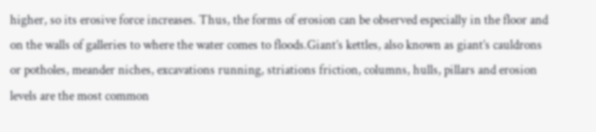higher, so its erosive force increases. Thus, the forms of erosion can be observed especially in the floor and on the walls of galleries to where the water comes to floods.Giant’s kettles, also known as giant’s cauldrons or potholes, meander niches, excavations running, striations friction, columns, hulls, pillars and erosion levels are the most common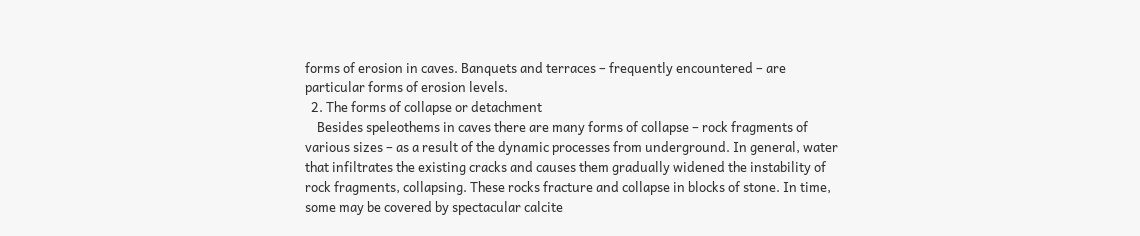forms of erosion in caves. Banquets and terraces – frequently encountered – are particular forms of erosion levels.
  2. The forms of collapse or detachment
    Besides speleothems in caves there are many forms of collapse – rock fragments of various sizes – as a result of the dynamic processes from underground. In general, water that infiltrates the existing cracks and causes them gradually widened the instability of rock fragments, collapsing. These rocks fracture and collapse in blocks of stone. In time, some may be covered by spectacular calcite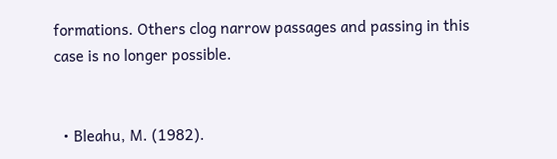formations. Others clog narrow passages and passing in this case is no longer possible.


  • Bleahu, M. (1982).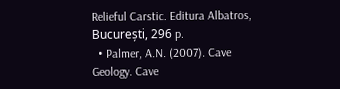Relieful Carstic. Editura Albatros, București, 296 p.
  • Palmer, A.N. (2007). Cave Geology. Cave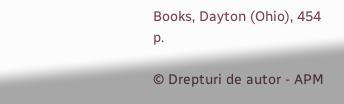Books, Dayton (Ohio), 454 p.

© Drepturi de autor - APM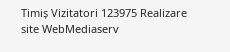Timiș Vizitatori 123975 Realizare site WebMediaserv